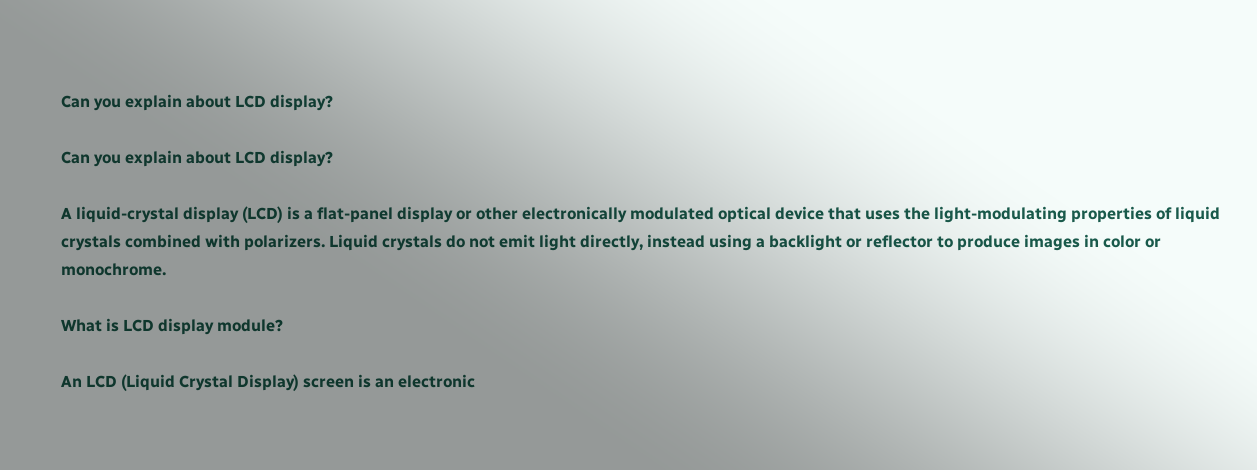Can you explain about LCD display?

Can you explain about LCD display?

A liquid-crystal display (LCD) is a flat-panel display or other electronically modulated optical device that uses the light-modulating properties of liquid crystals combined with polarizers. Liquid crystals do not emit light directly, instead using a backlight or reflector to produce images in color or monochrome.

What is LCD display module?

An LCD (Liquid Crystal Display) screen is an electronic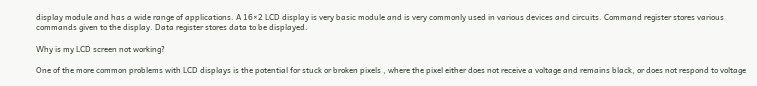display module and has a wide range of applications. A 16×2 LCD display is very basic module and is very commonly used in various devices and circuits. Command register stores various commands given to the display. Data register stores data to be displayed.

Why is my LCD screen not working?

One of the more common problems with LCD displays is the potential for stuck or broken pixels , where the pixel either does not receive a voltage and remains black, or does not respond to voltage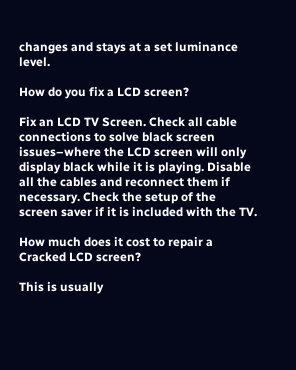changes and stays at a set luminance level.

How do you fix a LCD screen?

Fix an LCD TV Screen. Check all cable connections to solve black screen issues–where the LCD screen will only display black while it is playing. Disable all the cables and reconnect them if necessary. Check the setup of the screen saver if it is included with the TV.

How much does it cost to repair a Cracked LCD screen?

This is usually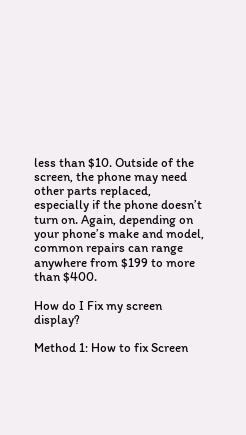less than $10. Outside of the screen, the phone may need other parts replaced, especially if the phone doesn’t turn on. Again, depending on your phone’s make and model, common repairs can range anywhere from $199 to more than $400.

How do I Fix my screen display?

Method 1: How to fix Screen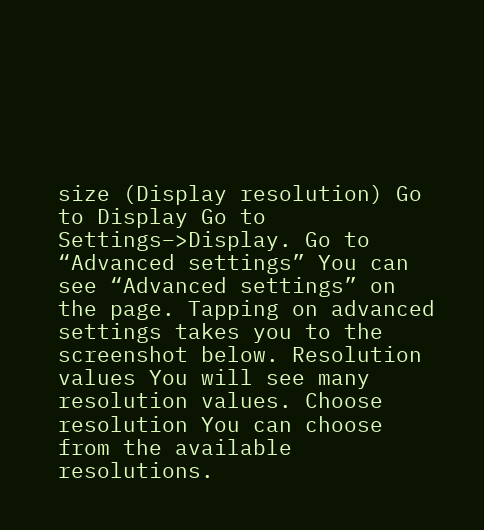size (Display resolution) Go to Display Go to Settings–>Display. Go to “Advanced settings” You can see “Advanced settings” on the page. Tapping on advanced settings takes you to the screenshot below. Resolution values You will see many resolution values. Choose resolution You can choose from the available resolutions.